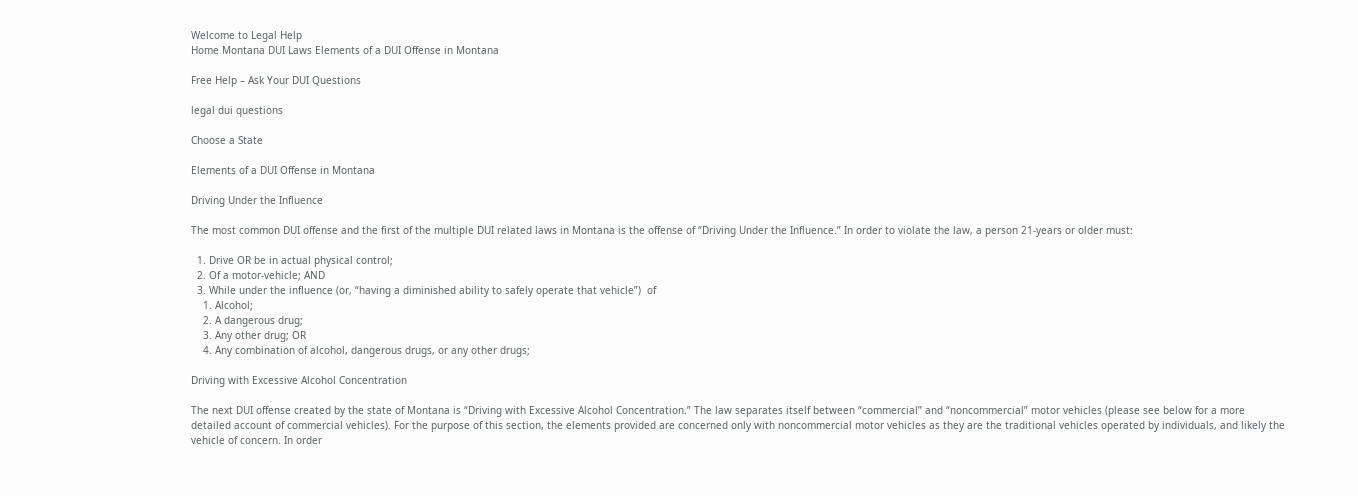Welcome to Legal Help
Home Montana DUI Laws Elements of a DUI Offense in Montana

Free Help – Ask Your DUI Questions

legal dui questions

Choose a State

Elements of a DUI Offense in Montana

Driving Under the Influence

The most common DUI offense and the first of the multiple DUI related laws in Montana is the offense of “Driving Under the Influence.” In order to violate the law, a person 21-years or older must:

  1. Drive OR be in actual physical control;
  2. Of a motor-vehicle; AND
  3. While under the influence (or, “having a diminished ability to safely operate that vehicle”)  of
    1. Alcohol;
    2. A dangerous drug;
    3. Any other drug; OR
    4. Any combination of alcohol, dangerous drugs, or any other drugs;

Driving with Excessive Alcohol Concentration

The next DUI offense created by the state of Montana is “Driving with Excessive Alcohol Concentration.” The law separates itself between “commercial” and “noncommercial” motor vehicles (please see below for a more detailed account of commercial vehicles). For the purpose of this section, the elements provided are concerned only with noncommercial motor vehicles as they are the traditional vehicles operated by individuals, and likely the vehicle of concern. In order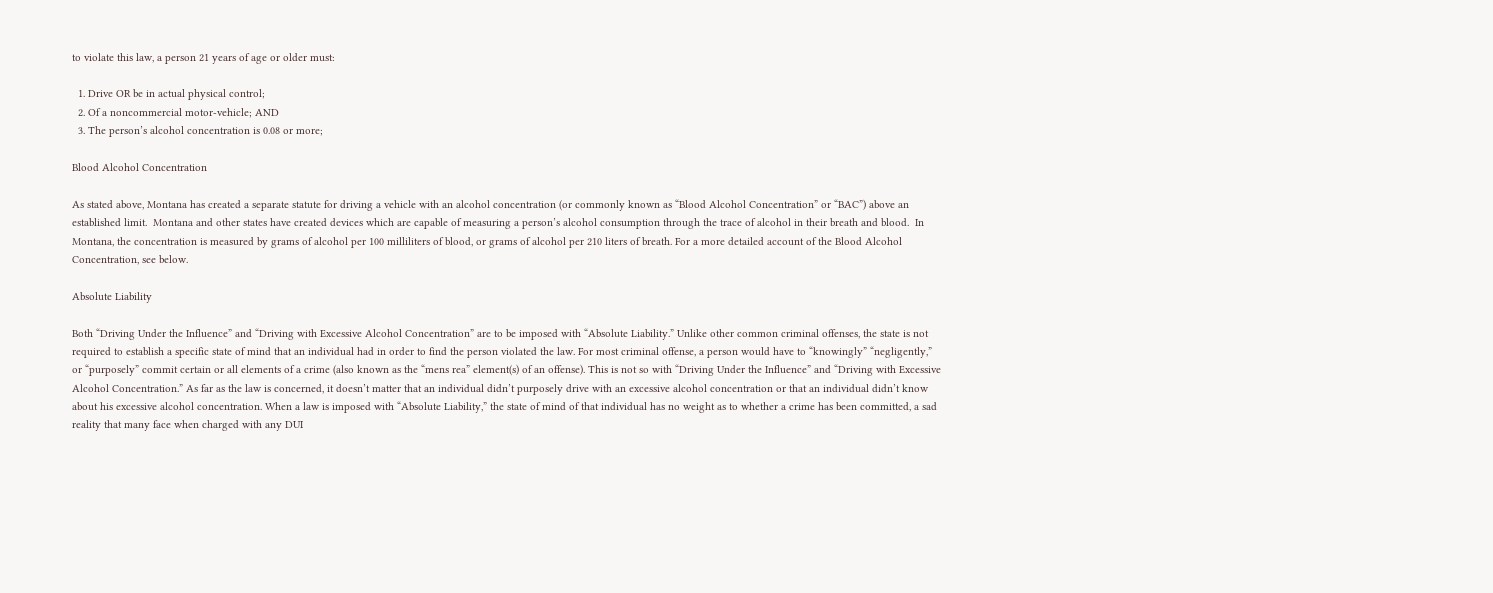to violate this law, a person 21 years of age or older must:

  1. Drive OR be in actual physical control;
  2. Of a noncommercial motor-vehicle; AND
  3. The person’s alcohol concentration is 0.08 or more;

Blood Alcohol Concentration

As stated above, Montana has created a separate statute for driving a vehicle with an alcohol concentration (or commonly known as “Blood Alcohol Concentration” or “BAC”) above an established limit.  Montana and other states have created devices which are capable of measuring a person’s alcohol consumption through the trace of alcohol in their breath and blood.  In Montana, the concentration is measured by grams of alcohol per 100 milliliters of blood, or grams of alcohol per 210 liters of breath. For a more detailed account of the Blood Alcohol Concentration, see below.

Absolute Liability

Both “Driving Under the Influence” and “Driving with Excessive Alcohol Concentration” are to be imposed with “Absolute Liability.” Unlike other common criminal offenses, the state is not required to establish a specific state of mind that an individual had in order to find the person violated the law. For most criminal offense, a person would have to “knowingly” “negligently,” or “purposely” commit certain or all elements of a crime (also known as the “mens rea” element(s) of an offense). This is not so with “Driving Under the Influence” and “Driving with Excessive Alcohol Concentration.” As far as the law is concerned, it doesn’t matter that an individual didn’t purposely drive with an excessive alcohol concentration or that an individual didn’t know about his excessive alcohol concentration. When a law is imposed with “Absolute Liability,” the state of mind of that individual has no weight as to whether a crime has been committed, a sad reality that many face when charged with any DUI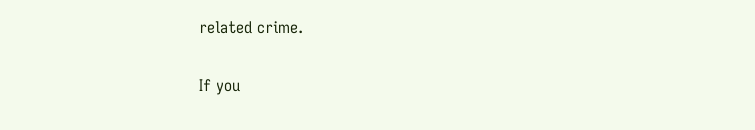related crime.

If you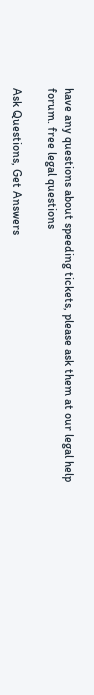have any questions about speeding tickets, please ask them at our legal help forum. free legal questions

Ask Questions, Get Answers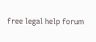free legal help forum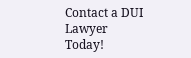Contact a DUI Lawyer Today!